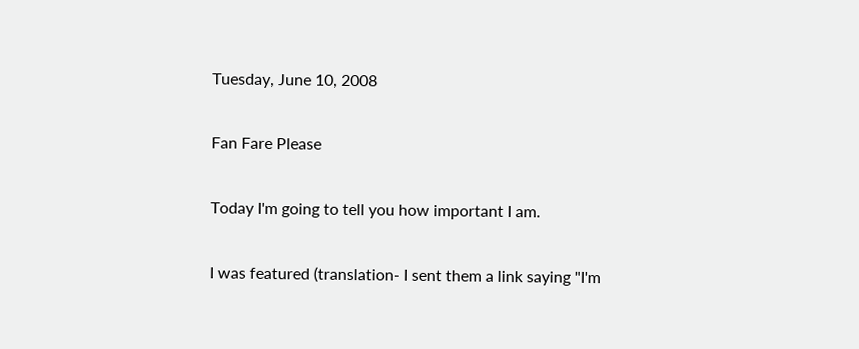Tuesday, June 10, 2008

Fan Fare Please

Today I'm going to tell you how important I am.

I was featured (translation- I sent them a link saying "I'm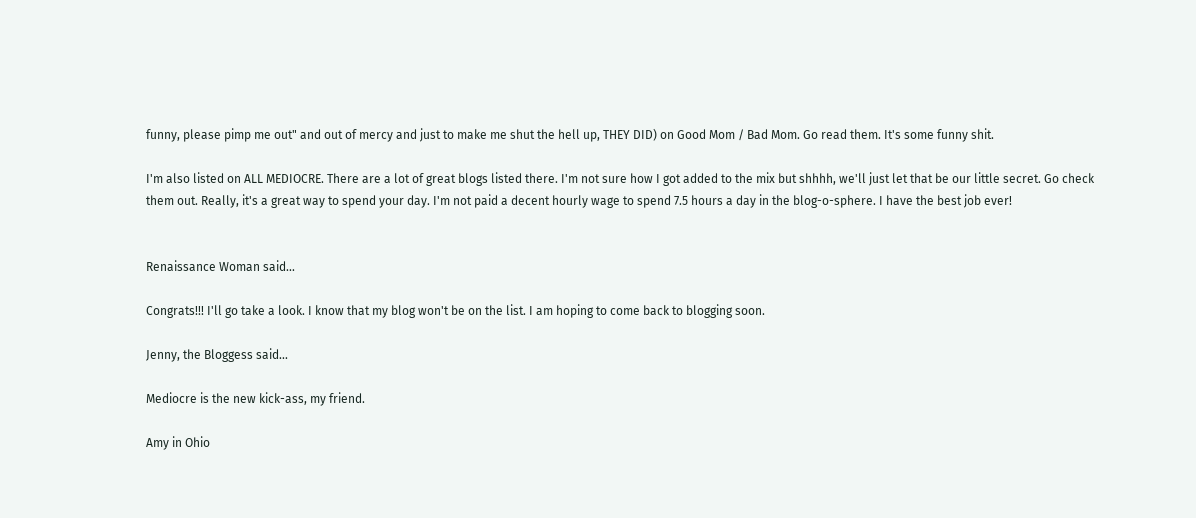funny, please pimp me out" and out of mercy and just to make me shut the hell up, THEY DID) on Good Mom / Bad Mom. Go read them. It's some funny shit.

I'm also listed on ALL MEDIOCRE. There are a lot of great blogs listed there. I'm not sure how I got added to the mix but shhhh, we'll just let that be our little secret. Go check them out. Really, it's a great way to spend your day. I'm not paid a decent hourly wage to spend 7.5 hours a day in the blog-o-sphere. I have the best job ever!


Renaissance Woman said...

Congrats!!! I'll go take a look. I know that my blog won't be on the list. I am hoping to come back to blogging soon.

Jenny, the Bloggess said...

Mediocre is the new kick-ass, my friend.

Amy in Ohio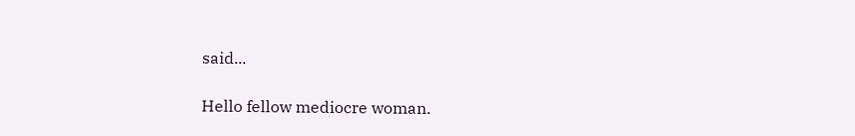said...

Hello fellow mediocre woman.